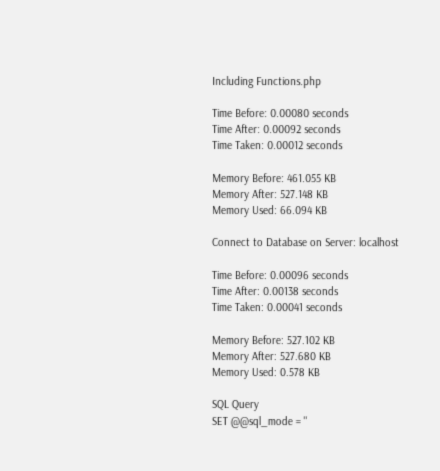Including Functions.php

Time Before: 0.00080 seconds
Time After: 0.00092 seconds
Time Taken: 0.00012 seconds

Memory Before: 461.055 KB
Memory After: 527.148 KB
Memory Used: 66.094 KB

Connect to Database on Server: localhost

Time Before: 0.00096 seconds
Time After: 0.00138 seconds
Time Taken: 0.00041 seconds

Memory Before: 527.102 KB
Memory After: 527.680 KB
Memory Used: 0.578 KB

SQL Query
SET @@sql_mode = ''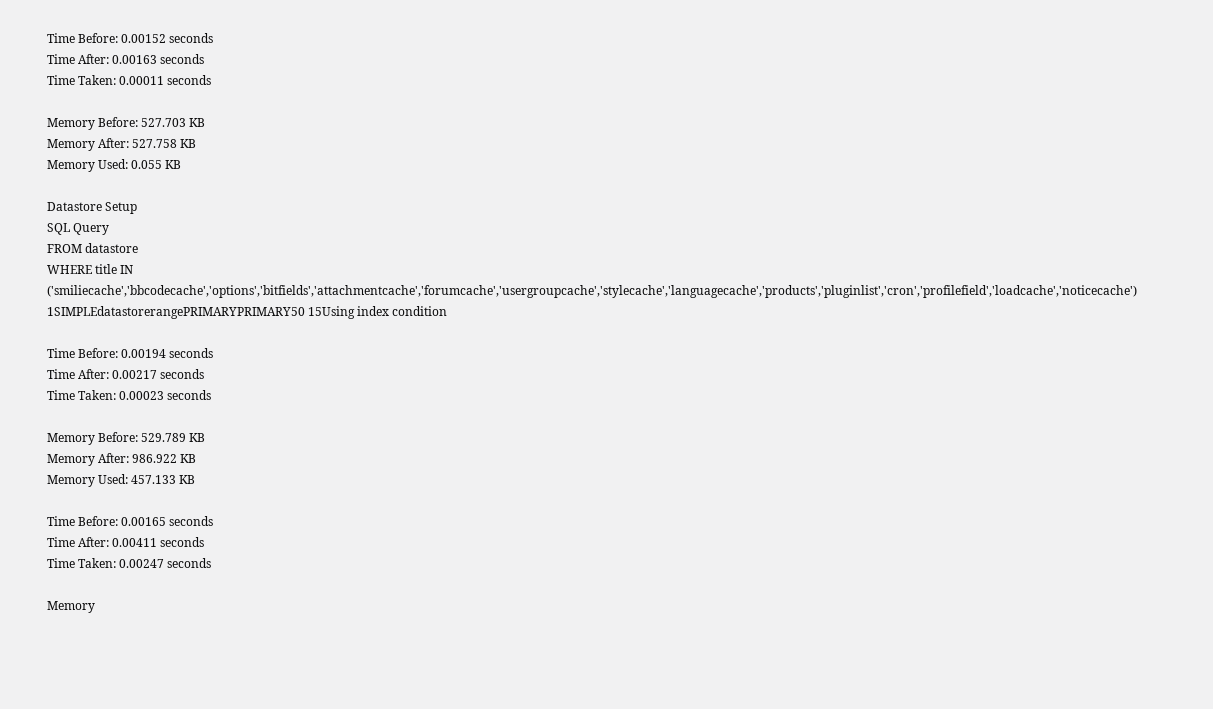Time Before: 0.00152 seconds
Time After: 0.00163 seconds
Time Taken: 0.00011 seconds

Memory Before: 527.703 KB
Memory After: 527.758 KB
Memory Used: 0.055 KB

Datastore Setup
SQL Query
FROM datastore
WHERE title IN ('smiliecache','bbcodecache','options','bitfields','attachmentcache','forumcache','usergroupcache','stylecache','languagecache','products','pluginlist','cron','profilefield','loadcache','noticecache')
1SIMPLEdatastorerangePRIMARYPRIMARY50 15Using index condition

Time Before: 0.00194 seconds
Time After: 0.00217 seconds
Time Taken: 0.00023 seconds

Memory Before: 529.789 KB
Memory After: 986.922 KB
Memory Used: 457.133 KB

Time Before: 0.00165 seconds
Time After: 0.00411 seconds
Time Taken: 0.00247 seconds

Memory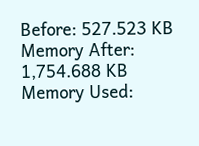Before: 527.523 KB
Memory After: 1,754.688 KB
Memory Used: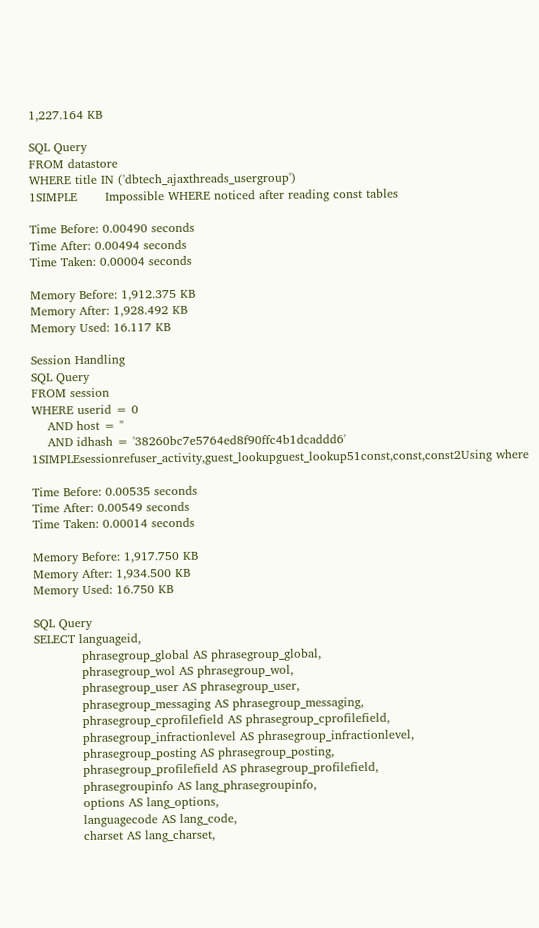1,227.164 KB

SQL Query
FROM datastore
WHERE title IN ('dbtech_ajaxthreads_usergroup')
1SIMPLE       Impossible WHERE noticed after reading const tables

Time Before: 0.00490 seconds
Time After: 0.00494 seconds
Time Taken: 0.00004 seconds

Memory Before: 1,912.375 KB
Memory After: 1,928.492 KB
Memory Used: 16.117 KB

Session Handling
SQL Query
FROM session
WHERE userid = 0
    AND host = ''
    AND idhash = '38260bc7e5764ed8f90ffc4b1dcaddd6'
1SIMPLEsessionrefuser_activity,guest_lookupguest_lookup51const,const,const2Using where

Time Before: 0.00535 seconds
Time After: 0.00549 seconds
Time Taken: 0.00014 seconds

Memory Before: 1,917.750 KB
Memory After: 1,934.500 KB
Memory Used: 16.750 KB

SQL Query
SELECT languageid,
            phrasegroup_global AS phrasegroup_global,
            phrasegroup_wol AS phrasegroup_wol,
            phrasegroup_user AS phrasegroup_user,
            phrasegroup_messaging AS phrasegroup_messaging,
            phrasegroup_cprofilefield AS phrasegroup_cprofilefield,
            phrasegroup_infractionlevel AS phrasegroup_infractionlevel,
            phrasegroup_posting AS phrasegroup_posting,
            phrasegroup_profilefield AS phrasegroup_profilefield,
            phrasegroupinfo AS lang_phrasegroupinfo,
            options AS lang_options,
            languagecode AS lang_code,
            charset AS lang_charset,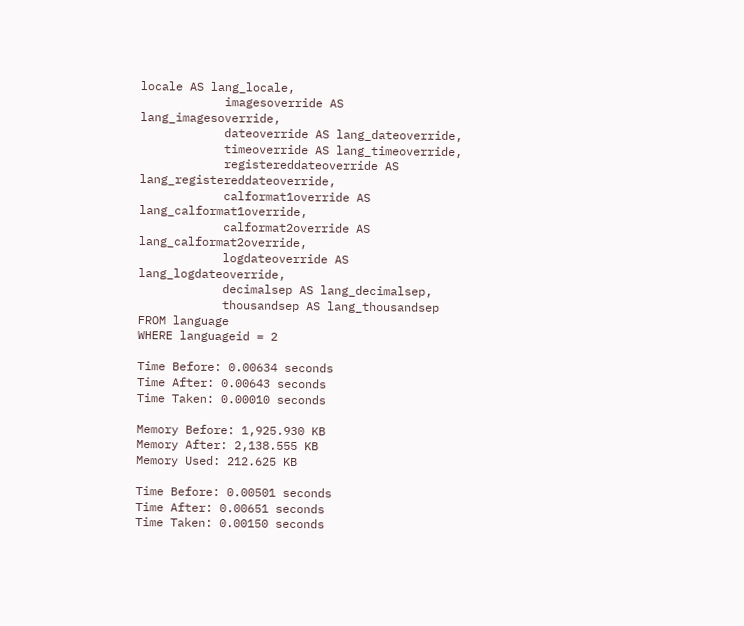locale AS lang_locale,
            imagesoverride AS lang_imagesoverride,
            dateoverride AS lang_dateoverride,
            timeoverride AS lang_timeoverride,
            registereddateoverride AS lang_registereddateoverride,
            calformat1override AS lang_calformat1override,
            calformat2override AS lang_calformat2override,
            logdateoverride AS lang_logdateoverride,
            decimalsep AS lang_decimalsep,
            thousandsep AS lang_thousandsep
FROM language
WHERE languageid = 2

Time Before: 0.00634 seconds
Time After: 0.00643 seconds
Time Taken: 0.00010 seconds

Memory Before: 1,925.930 KB
Memory After: 2,138.555 KB
Memory Used: 212.625 KB

Time Before: 0.00501 seconds
Time After: 0.00651 seconds
Time Taken: 0.00150 seconds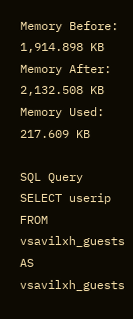Memory Before: 1,914.898 KB
Memory After: 2,132.508 KB
Memory Used: 217.609 KB

SQL Query
SELECT userip
FROM vsavilxh_guests AS vsavilxh_guests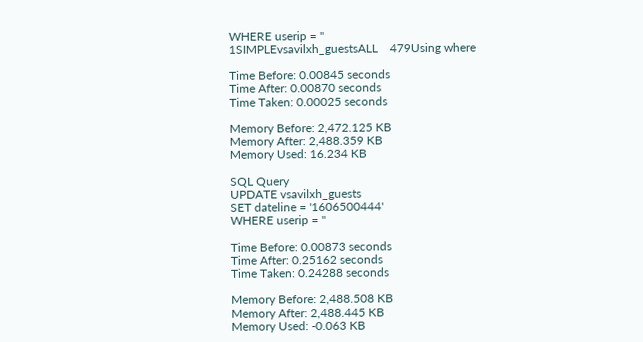WHERE userip = ''
1SIMPLEvsavilxh_guestsALL    479Using where

Time Before: 0.00845 seconds
Time After: 0.00870 seconds
Time Taken: 0.00025 seconds

Memory Before: 2,472.125 KB
Memory After: 2,488.359 KB
Memory Used: 16.234 KB

SQL Query
UPDATE vsavilxh_guests
SET dateline = '1606500444'
WHERE userip = ''

Time Before: 0.00873 seconds
Time After: 0.25162 seconds
Time Taken: 0.24288 seconds

Memory Before: 2,488.508 KB
Memory After: 2,488.445 KB
Memory Used: -0.063 KB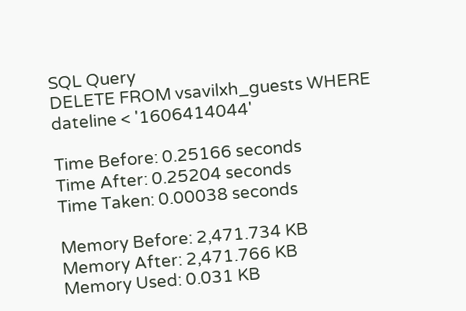SQL Query
DELETE FROM vsavilxh_guests WHERE dateline < '1606414044'

Time Before: 0.25166 seconds
Time After: 0.25204 seconds
Time Taken: 0.00038 seconds

Memory Before: 2,471.734 KB
Memory After: 2,471.766 KB
Memory Used: 0.031 KB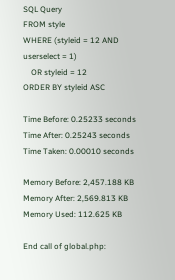SQL Query
FROM style
WHERE (styleid = 12 AND userselect = 1)
    OR styleid = 12
ORDER BY styleid ASC

Time Before: 0.25233 seconds
Time After: 0.25243 seconds
Time Taken: 0.00010 seconds

Memory Before: 2,457.188 KB
Memory After: 2,569.813 KB
Memory Used: 112.625 KB

End call of global.php: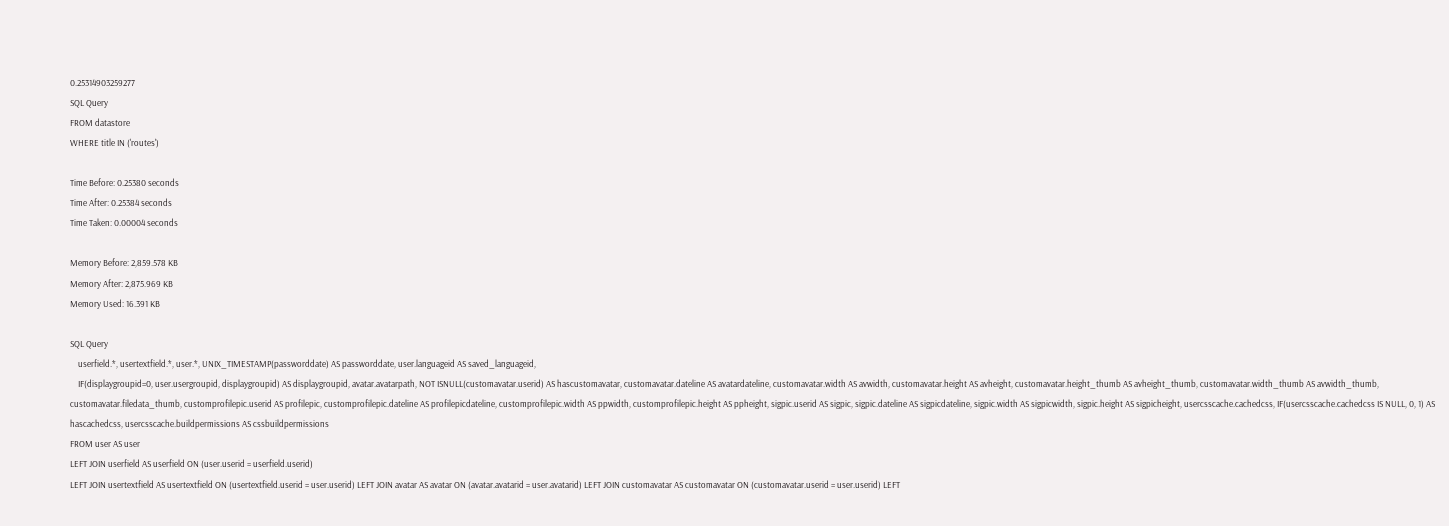0.25314903259277
SQL Query
FROM datastore
WHERE title IN ('routes')

Time Before: 0.25380 seconds
Time After: 0.25384 seconds
Time Taken: 0.00004 seconds

Memory Before: 2,859.578 KB
Memory After: 2,875.969 KB
Memory Used: 16.391 KB

SQL Query
    userfield.*, usertextfield.*, user.*, UNIX_TIMESTAMP(passworddate) AS passworddate, user.languageid AS saved_languageid,
    IF(displaygroupid=0, user.usergroupid, displaygroupid) AS displaygroupid, avatar.avatarpath, NOT ISNULL(customavatar.userid) AS hascustomavatar, customavatar.dateline AS avatardateline, customavatar.width AS avwidth, customavatar.height AS avheight, customavatar.height_thumb AS avheight_thumb, customavatar.width_thumb AS avwidth_thumb, customavatar.filedata_thumb, customprofilepic.userid AS profilepic, customprofilepic.dateline AS profilepicdateline, customprofilepic.width AS ppwidth, customprofilepic.height AS ppheight, sigpic.userid AS sigpic, sigpic.dateline AS sigpicdateline, sigpic.width AS sigpicwidth, sigpic.height AS sigpicheight, usercsscache.cachedcss, IF(usercsscache.cachedcss IS NULL, 0, 1) AS hascachedcss, usercsscache.buildpermissions AS cssbuildpermissions
FROM user AS user
LEFT JOIN userfield AS userfield ON (user.userid = userfield.userid)
LEFT JOIN usertextfield AS usertextfield ON (usertextfield.userid = user.userid) LEFT JOIN avatar AS avatar ON (avatar.avatarid = user.avatarid) LEFT JOIN customavatar AS customavatar ON (customavatar.userid = user.userid) LEFT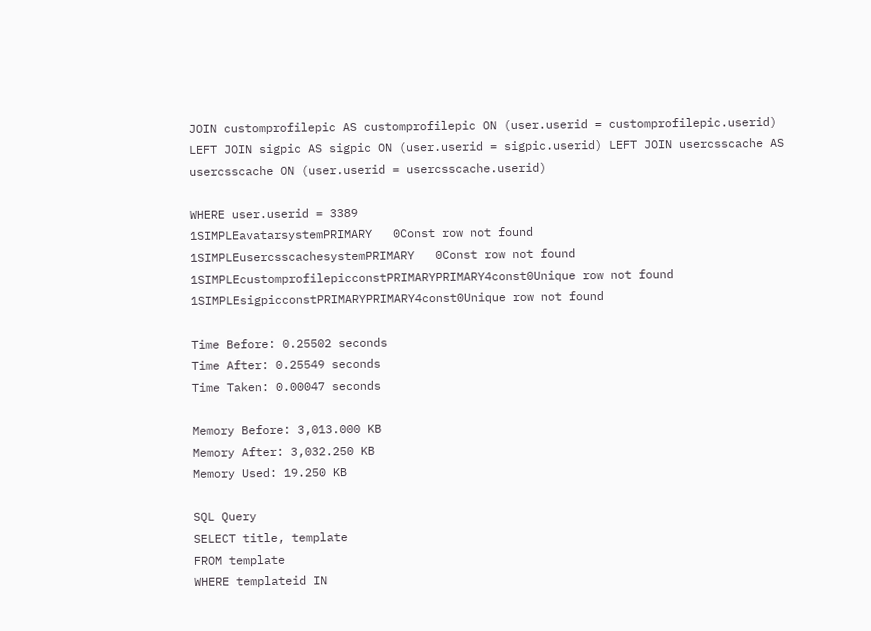JOIN customprofilepic AS customprofilepic ON (user.userid = customprofilepic.userid) LEFT JOIN sigpic AS sigpic ON (user.userid = sigpic.userid) LEFT JOIN usercsscache AS usercsscache ON (user.userid = usercsscache.userid)

WHERE user.userid = 3389
1SIMPLEavatarsystemPRIMARY   0Const row not found
1SIMPLEusercsscachesystemPRIMARY   0Const row not found
1SIMPLEcustomprofilepicconstPRIMARYPRIMARY4const0Unique row not found
1SIMPLEsigpicconstPRIMARYPRIMARY4const0Unique row not found

Time Before: 0.25502 seconds
Time After: 0.25549 seconds
Time Taken: 0.00047 seconds

Memory Before: 3,013.000 KB
Memory After: 3,032.250 KB
Memory Used: 19.250 KB

SQL Query
SELECT title, template
FROM template
WHERE templateid IN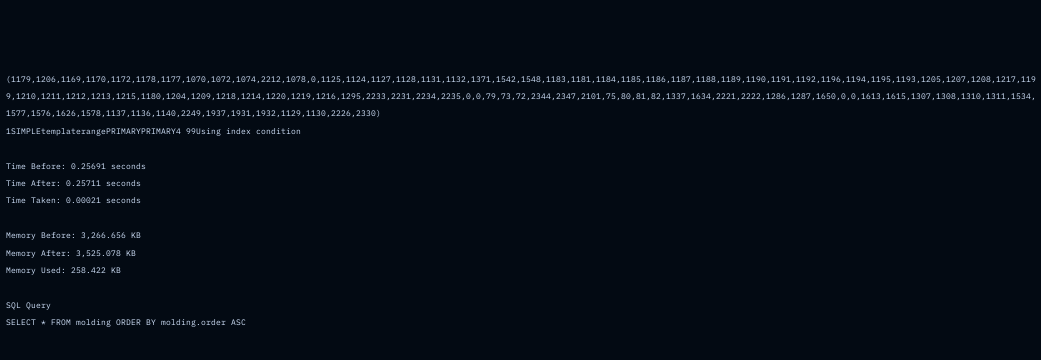(1179,1206,1169,1170,1172,1178,1177,1070,1072,1074,2212,1078,0,1125,1124,1127,1128,1131,1132,1371,1542,1548,1183,1181,1184,1185,1186,1187,1188,1189,1190,1191,1192,1196,1194,1195,1193,1205,1207,1208,1217,1199,1210,1211,1212,1213,1215,1180,1204,1209,1218,1214,1220,1219,1216,1295,2233,2231,2234,2235,0,0,79,73,72,2344,2347,2101,75,80,81,82,1337,1634,2221,2222,1286,1287,1650,0,0,1613,1615,1307,1308,1310,1311,1534,1577,1576,1626,1578,1137,1136,1140,2249,1937,1931,1932,1129,1130,2226,2330)
1SIMPLEtemplaterangePRIMARYPRIMARY4 99Using index condition

Time Before: 0.25691 seconds
Time After: 0.25711 seconds
Time Taken: 0.00021 seconds

Memory Before: 3,266.656 KB
Memory After: 3,525.078 KB
Memory Used: 258.422 KB

SQL Query
SELECT * FROM molding ORDER BY molding.order ASC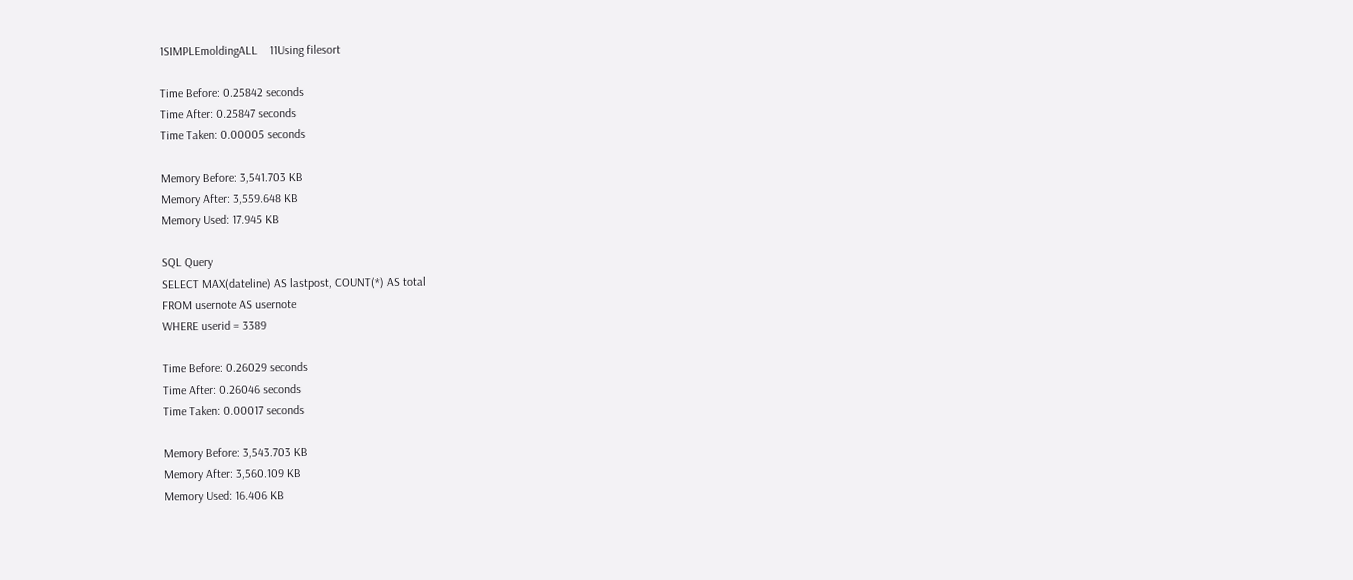1SIMPLEmoldingALL    11Using filesort

Time Before: 0.25842 seconds
Time After: 0.25847 seconds
Time Taken: 0.00005 seconds

Memory Before: 3,541.703 KB
Memory After: 3,559.648 KB
Memory Used: 17.945 KB

SQL Query
SELECT MAX(dateline) AS lastpost, COUNT(*) AS total
FROM usernote AS usernote
WHERE userid = 3389

Time Before: 0.26029 seconds
Time After: 0.26046 seconds
Time Taken: 0.00017 seconds

Memory Before: 3,543.703 KB
Memory After: 3,560.109 KB
Memory Used: 16.406 KB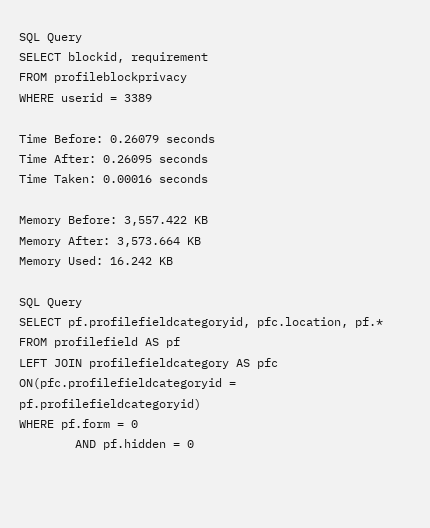SQL Query
SELECT blockid, requirement
FROM profileblockprivacy
WHERE userid = 3389

Time Before: 0.26079 seconds
Time After: 0.26095 seconds
Time Taken: 0.00016 seconds

Memory Before: 3,557.422 KB
Memory After: 3,573.664 KB
Memory Used: 16.242 KB

SQL Query
SELECT pf.profilefieldcategoryid, pfc.location, pf.*
FROM profilefield AS pf
LEFT JOIN profilefieldcategory AS pfc ON(pfc.profilefieldcategoryid = pf.profilefieldcategoryid)
WHERE pf.form = 0
        AND pf.hidden = 0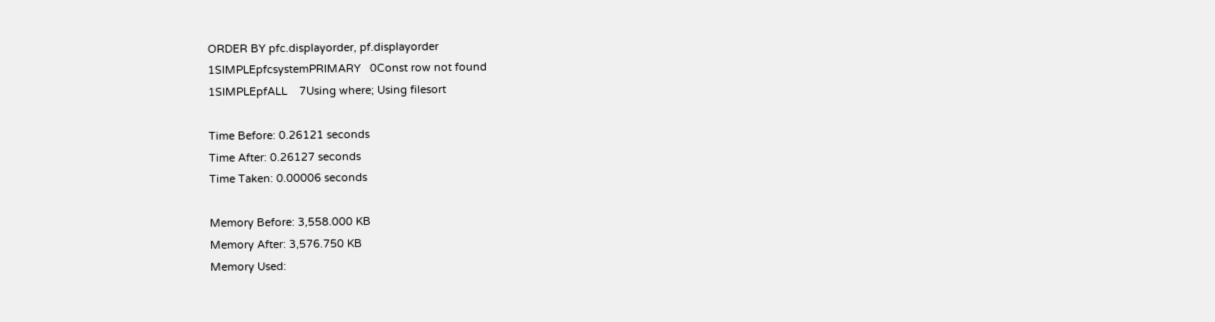ORDER BY pfc.displayorder, pf.displayorder
1SIMPLEpfcsystemPRIMARY   0Const row not found
1SIMPLEpfALL    7Using where; Using filesort

Time Before: 0.26121 seconds
Time After: 0.26127 seconds
Time Taken: 0.00006 seconds

Memory Before: 3,558.000 KB
Memory After: 3,576.750 KB
Memory Used: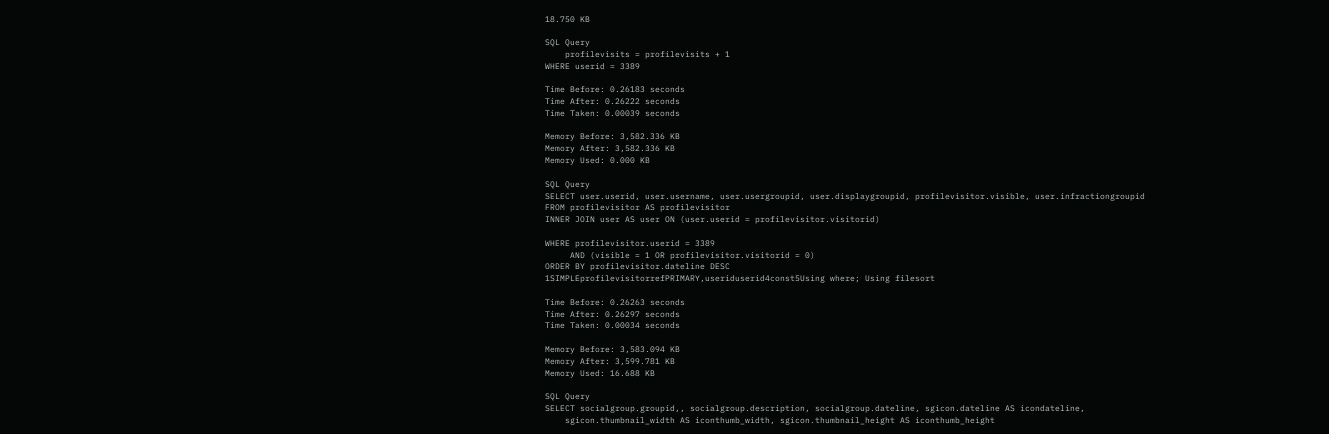18.750 KB

SQL Query
    profilevisits = profilevisits + 1
WHERE userid = 3389

Time Before: 0.26183 seconds
Time After: 0.26222 seconds
Time Taken: 0.00039 seconds

Memory Before: 3,582.336 KB
Memory After: 3,582.336 KB
Memory Used: 0.000 KB

SQL Query
SELECT user.userid, user.username, user.usergroupid, user.displaygroupid, profilevisitor.visible, user.infractiongroupid
FROM profilevisitor AS profilevisitor
INNER JOIN user AS user ON (user.userid = profilevisitor.visitorid)

WHERE profilevisitor.userid = 3389
     AND (visible = 1 OR profilevisitor.visitorid = 0)
ORDER BY profilevisitor.dateline DESC
1SIMPLEprofilevisitorrefPRIMARY,useriduserid4const5Using where; Using filesort

Time Before: 0.26263 seconds
Time After: 0.26297 seconds
Time Taken: 0.00034 seconds

Memory Before: 3,583.094 KB
Memory After: 3,599.781 KB
Memory Used: 16.688 KB

SQL Query
SELECT socialgroup.groupid,, socialgroup.description, socialgroup.dateline, sgicon.dateline AS icondateline,
    sgicon.thumbnail_width AS iconthumb_width, sgicon.thumbnail_height AS iconthumb_height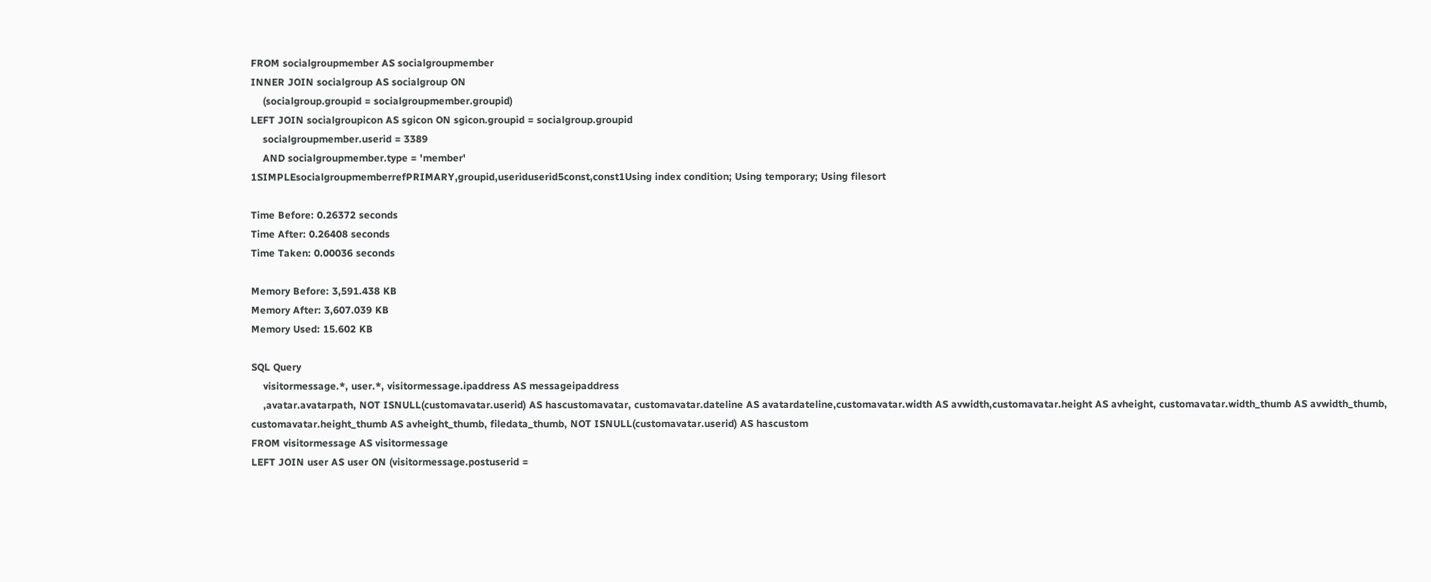FROM socialgroupmember AS socialgroupmember
INNER JOIN socialgroup AS socialgroup ON
    (socialgroup.groupid = socialgroupmember.groupid)
LEFT JOIN socialgroupicon AS sgicon ON sgicon.groupid = socialgroup.groupid
    socialgroupmember.userid = 3389
    AND socialgroupmember.type = 'member'
1SIMPLEsocialgroupmemberrefPRIMARY,groupid,useriduserid5const,const1Using index condition; Using temporary; Using filesort

Time Before: 0.26372 seconds
Time After: 0.26408 seconds
Time Taken: 0.00036 seconds

Memory Before: 3,591.438 KB
Memory After: 3,607.039 KB
Memory Used: 15.602 KB

SQL Query
    visitormessage.*, user.*, visitormessage.ipaddress AS messageipaddress
    ,avatar.avatarpath, NOT ISNULL(customavatar.userid) AS hascustomavatar, customavatar.dateline AS avatardateline,customavatar.width AS avwidth,customavatar.height AS avheight, customavatar.width_thumb AS avwidth_thumb, customavatar.height_thumb AS avheight_thumb, filedata_thumb, NOT ISNULL(customavatar.userid) AS hascustom
FROM visitormessage AS visitormessage
LEFT JOIN user AS user ON (visitormessage.postuserid =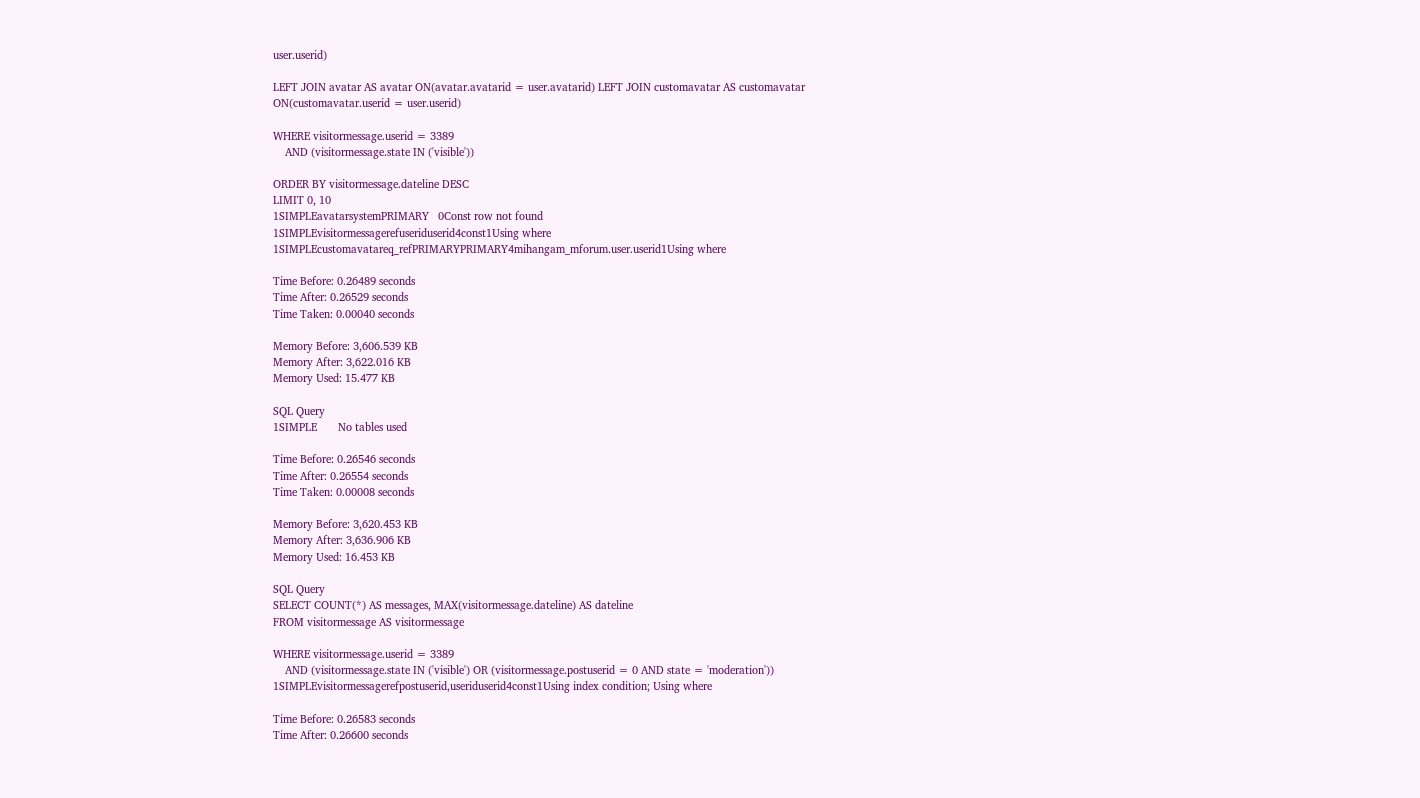user.userid)

LEFT JOIN avatar AS avatar ON(avatar.avatarid = user.avatarid) LEFT JOIN customavatar AS customavatar ON(customavatar.userid = user.userid)

WHERE visitormessage.userid = 3389
    AND (visitormessage.state IN ('visible'))

ORDER BY visitormessage.dateline DESC
LIMIT 0, 10
1SIMPLEavatarsystemPRIMARY   0Const row not found
1SIMPLEvisitormessagerefuseriduserid4const1Using where
1SIMPLEcustomavatareq_refPRIMARYPRIMARY4mihangam_mforum.user.userid1Using where

Time Before: 0.26489 seconds
Time After: 0.26529 seconds
Time Taken: 0.00040 seconds

Memory Before: 3,606.539 KB
Memory After: 3,622.016 KB
Memory Used: 15.477 KB

SQL Query
1SIMPLE       No tables used

Time Before: 0.26546 seconds
Time After: 0.26554 seconds
Time Taken: 0.00008 seconds

Memory Before: 3,620.453 KB
Memory After: 3,636.906 KB
Memory Used: 16.453 KB

SQL Query
SELECT COUNT(*) AS messages, MAX(visitormessage.dateline) AS dateline
FROM visitormessage AS visitormessage

WHERE visitormessage.userid = 3389
    AND (visitormessage.state IN ('visible') OR (visitormessage.postuserid = 0 AND state = 'moderation'))
1SIMPLEvisitormessagerefpostuserid,useriduserid4const1Using index condition; Using where

Time Before: 0.26583 seconds
Time After: 0.26600 seconds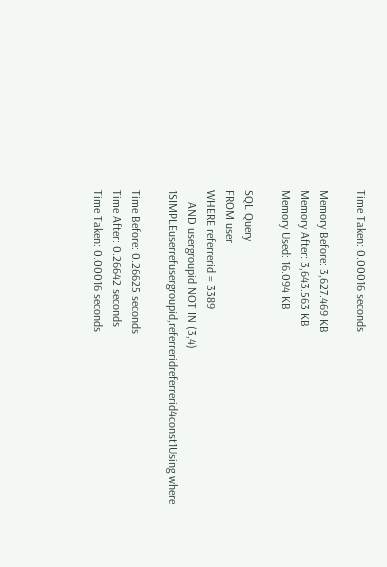Time Taken: 0.00016 seconds

Memory Before: 3,627.469 KB
Memory After: 3,643.563 KB
Memory Used: 16.094 KB

SQL Query
FROM user
WHERE referrerid = 3389
    AND usergroupid NOT IN (3,4)
1SIMPLEuserrefusergroupid,referreridreferrerid4const1Using where

Time Before: 0.26625 seconds
Time After: 0.26642 seconds
Time Taken: 0.00016 seconds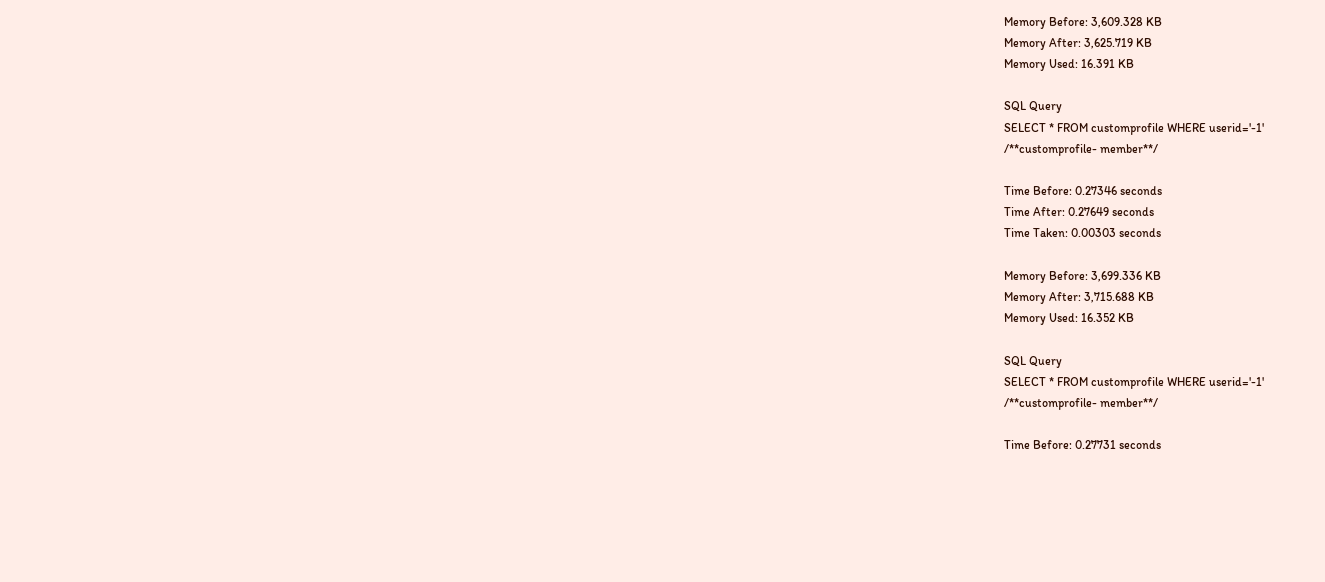Memory Before: 3,609.328 KB
Memory After: 3,625.719 KB
Memory Used: 16.391 KB

SQL Query
SELECT * FROM customprofile WHERE userid='-1'
/**customprofile- member**/

Time Before: 0.27346 seconds
Time After: 0.27649 seconds
Time Taken: 0.00303 seconds

Memory Before: 3,699.336 KB
Memory After: 3,715.688 KB
Memory Used: 16.352 KB

SQL Query
SELECT * FROM customprofile WHERE userid='-1'
/**customprofile- member**/

Time Before: 0.27731 seconds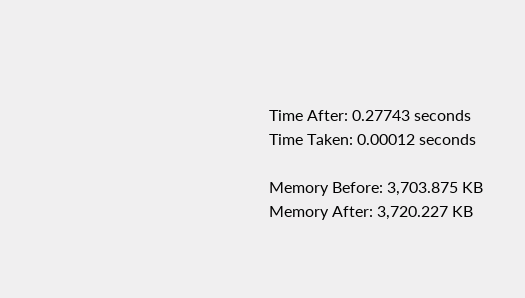Time After: 0.27743 seconds
Time Taken: 0.00012 seconds

Memory Before: 3,703.875 KB
Memory After: 3,720.227 KB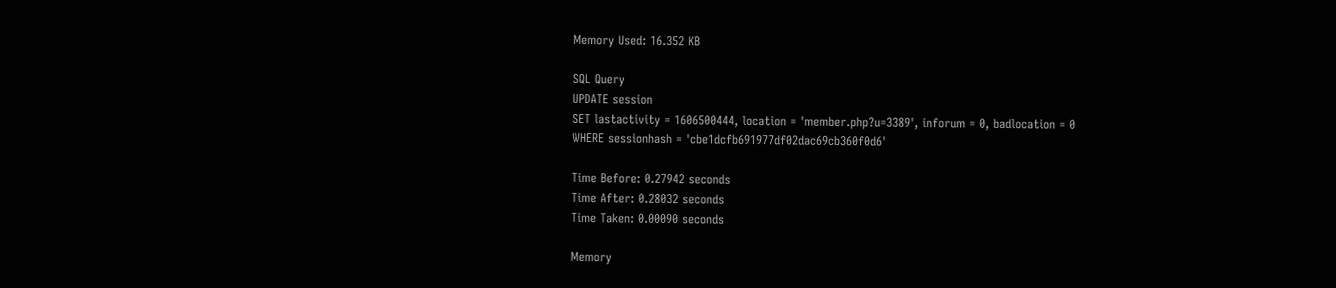Memory Used: 16.352 KB

SQL Query
UPDATE session
SET lastactivity = 1606500444, location = 'member.php?u=3389', inforum = 0, badlocation = 0
WHERE sessionhash = 'cbe1dcfb691977df02dac69cb360f0d6'

Time Before: 0.27942 seconds
Time After: 0.28032 seconds
Time Taken: 0.00090 seconds

Memory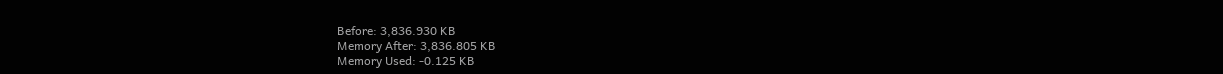Before: 3,836.930 KB
Memory After: 3,836.805 KB
Memory Used: -0.125 KB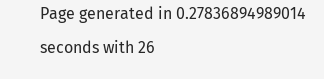Page generated in 0.27836894989014 seconds with 26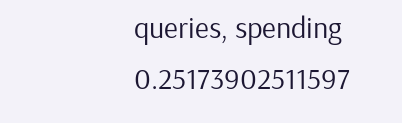queries, spending 0.25173902511597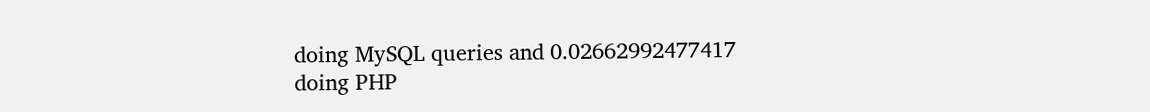doing MySQL queries and 0.02662992477417 doing PHP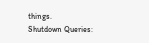things.
Shutdown Queries: